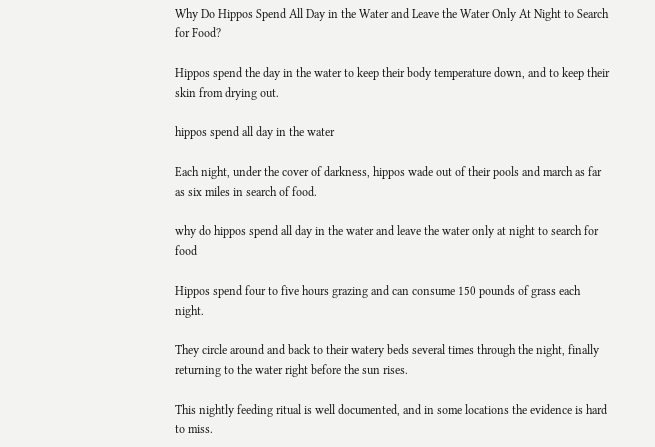Why Do Hippos Spend All Day in the Water and Leave the Water Only At Night to Search for Food?

Hippos spend the day in the water to keep their body temperature down, and to keep their skin from drying out.

hippos spend all day in the water

Each night, under the cover of darkness, hippos wade out of their pools and march as far as six miles in search of food.

why do hippos spend all day in the water and leave the water only at night to search for food

Hippos spend four to five hours grazing and can consume 150 pounds of grass each night.

They circle around and back to their watery beds several times through the night, finally returning to the water right before the sun rises.

This nightly feeding ritual is well documented, and in some locations the evidence is hard to miss.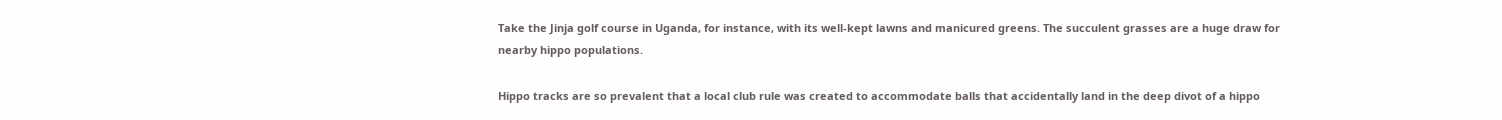Take the Jinja golf course in Uganda, for instance, with its well-kept lawns and manicured greens. The succulent grasses are a huge draw for nearby hippo populations.

Hippo tracks are so prevalent that a local club rule was created to accommodate balls that accidentally land in the deep divot of a hippo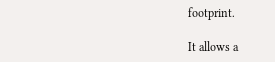footprint.

It allows a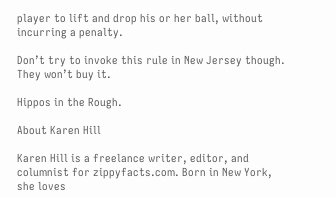player to lift and drop his or her ball, without incurring a penalty.

Don’t try to invoke this rule in New Jersey though. They won’t buy it.

Hippos in the Rough.

About Karen Hill

Karen Hill is a freelance writer, editor, and columnist for zippyfacts.com. Born in New York, she loves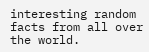interesting random facts from all over the world.